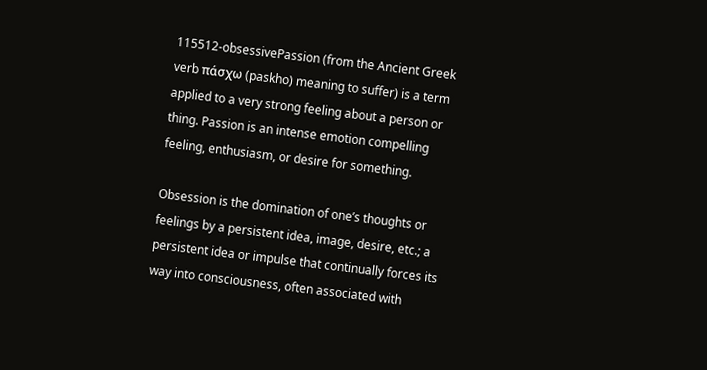115512-obsessivePassion (from the Ancient Greek verb πάσχω (paskho) meaning to suffer) is a term applied to a very strong feeling about a person or thing. Passion is an intense emotion compelling feeling, enthusiasm, or desire for something.

Obsession is the domination of one’s thoughts or feelings by a persistent idea, image, desire, etc.; a persistent idea or impulse that continually forces its way into consciousness, often associated with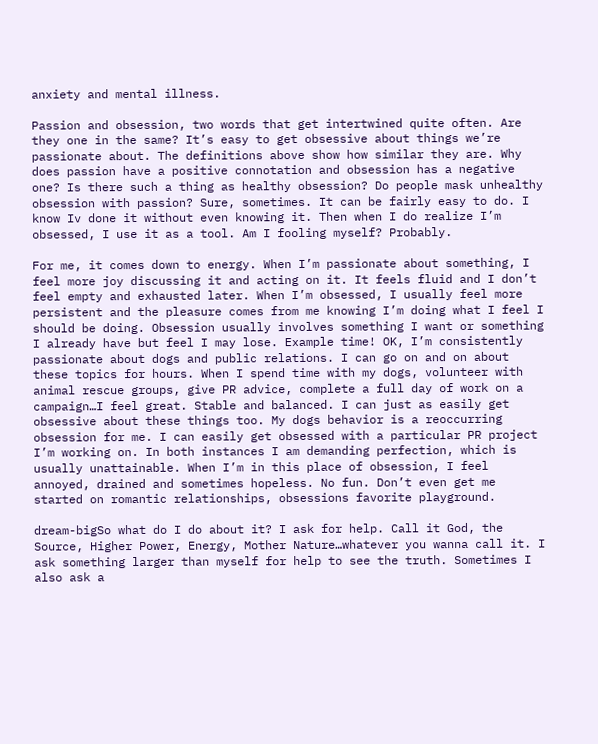anxiety and mental illness.

Passion and obsession, two words that get intertwined quite often. Are they one in the same? It’s easy to get obsessive about things we’re passionate about. The definitions above show how similar they are. Why does passion have a positive connotation and obsession has a negative one? Is there such a thing as healthy obsession? Do people mask unhealthy obsession with passion? Sure, sometimes. It can be fairly easy to do. I know Iv done it without even knowing it. Then when I do realize I’m obsessed, I use it as a tool. Am I fooling myself? Probably.

For me, it comes down to energy. When I’m passionate about something, I feel more joy discussing it and acting on it. It feels fluid and I don’t feel empty and exhausted later. When I’m obsessed, I usually feel more persistent and the pleasure comes from me knowing I’m doing what I feel I should be doing. Obsession usually involves something I want or something I already have but feel I may lose. Example time! OK, I’m consistently passionate about dogs and public relations. I can go on and on about these topics for hours. When I spend time with my dogs, volunteer with animal rescue groups, give PR advice, complete a full day of work on a campaign…I feel great. Stable and balanced. I can just as easily get obsessive about these things too. My dogs behavior is a reoccurring obsession for me. I can easily get obsessed with a particular PR project I’m working on. In both instances I am demanding perfection, which is usually unattainable. When I’m in this place of obsession, I feel annoyed, drained and sometimes hopeless. No fun. Don’t even get me started on romantic relationships, obsessions favorite playground.

dream-bigSo what do I do about it? I ask for help. Call it God, the Source, Higher Power, Energy, Mother Nature…whatever you wanna call it. I ask something larger than myself for help to see the truth. Sometimes I also ask a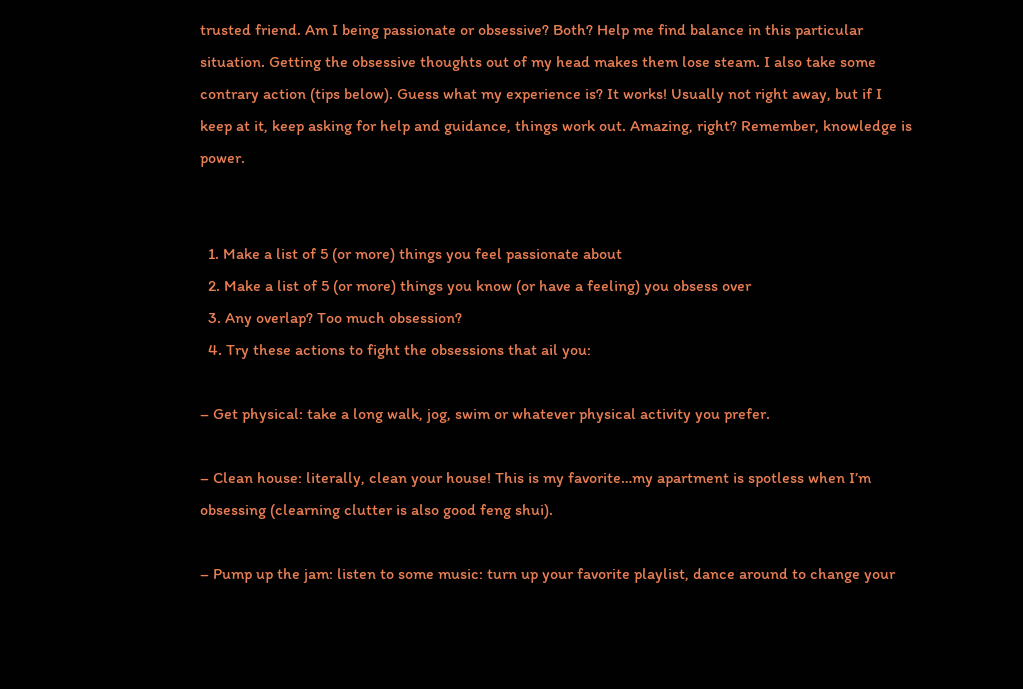trusted friend. Am I being passionate or obsessive? Both? Help me find balance in this particular situation. Getting the obsessive thoughts out of my head makes them lose steam. I also take some contrary action (tips below). Guess what my experience is? It works! Usually not right away, but if I keep at it, keep asking for help and guidance, things work out. Amazing, right? Remember, knowledge is power.


  1. Make a list of 5 (or more) things you feel passionate about
  2. Make a list of 5 (or more) things you know (or have a feeling) you obsess over
  3. Any overlap? Too much obsession?
  4. Try these actions to fight the obsessions that ail you:

– Get physical: take a long walk, jog, swim or whatever physical activity you prefer.

– Clean house: literally, clean your house! This is my favorite…my apartment is spotless when I’m obsessing (clearning clutter is also good feng shui).

– Pump up the jam: listen to some music: turn up your favorite playlist, dance around to change your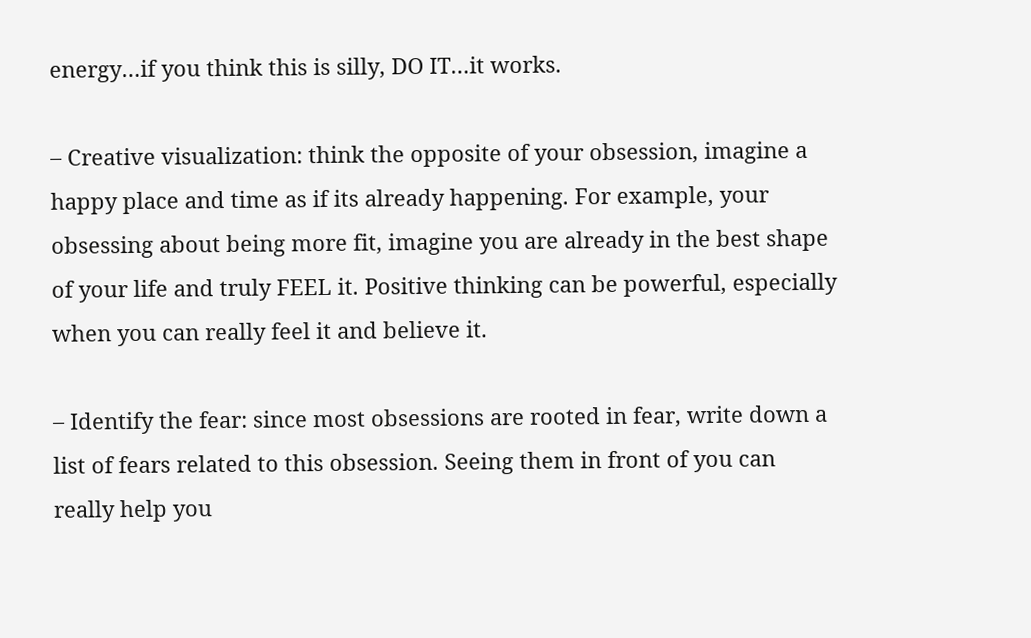energy…if you think this is silly, DO IT…it works.

– Creative visualization: think the opposite of your obsession, imagine a happy place and time as if its already happening. For example, your obsessing about being more fit, imagine you are already in the best shape of your life and truly FEEL it. Positive thinking can be powerful, especially when you can really feel it and believe it.

– Identify the fear: since most obsessions are rooted in fear, write down a list of fears related to this obsession. Seeing them in front of you can really help you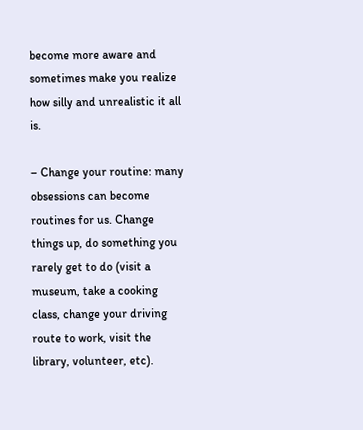become more aware and sometimes make you realize how silly and unrealistic it all is.

– Change your routine: many obsessions can become routines for us. Change things up, do something you rarely get to do (visit a museum, take a cooking class, change your driving route to work, visit the library, volunteer, etc).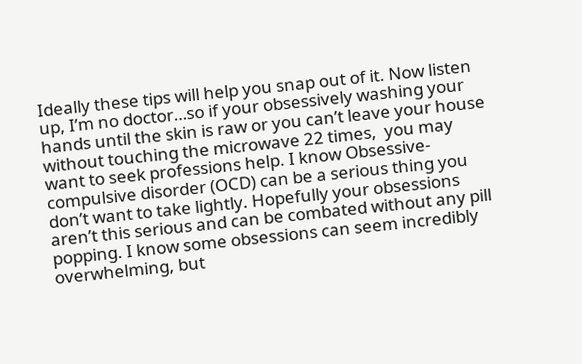Ideally these tips will help you snap out of it. Now listen up, I’m no doctor…so if your obsessively washing your hands until the skin is raw or you can’t leave your house without touching the microwave 22 times,  you may want to seek professions help. I know Obsessive-compulsive disorder (OCD) can be a serious thing you don’t want to take lightly. Hopefully your obsessions aren’t this serious and can be combated without any pill popping. I know some obsessions can seem incredibly overwhelming, but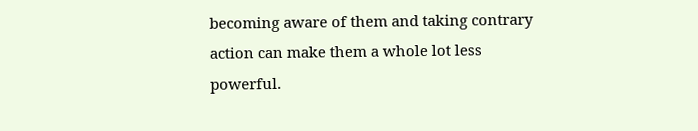becoming aware of them and taking contrary action can make them a whole lot less powerful.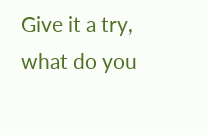Give it a try, what do you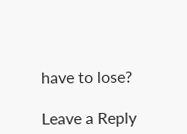have to lose?

Leave a Reply